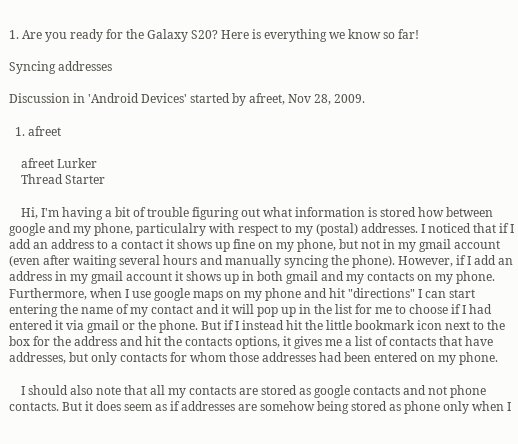1. Are you ready for the Galaxy S20? Here is everything we know so far!

Syncing addresses

Discussion in 'Android Devices' started by afreet, Nov 28, 2009.

  1. afreet

    afreet Lurker
    Thread Starter

    Hi, I'm having a bit of trouble figuring out what information is stored how between google and my phone, particulalry with respect to my (postal) addresses. I noticed that if I add an address to a contact it shows up fine on my phone, but not in my gmail account (even after waiting several hours and manually syncing the phone). However, if I add an address in my gmail account it shows up in both gmail and my contacts on my phone. Furthermore, when I use google maps on my phone and hit "directions" I can start entering the name of my contact and it will pop up in the list for me to choose if I had entered it via gmail or the phone. But if I instead hit the little bookmark icon next to the box for the address and hit the contacts options, it gives me a list of contacts that have addresses, but only contacts for whom those addresses had been entered on my phone.

    I should also note that all my contacts are stored as google contacts and not phone contacts. But it does seem as if addresses are somehow being stored as phone only when I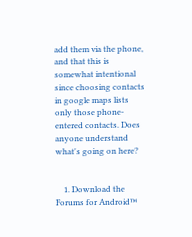add them via the phone, and that this is somewhat intentional since choosing contacts in google maps lists only those phone-entered contacts. Does anyone understand what's going on here?


    1. Download the Forums for Android™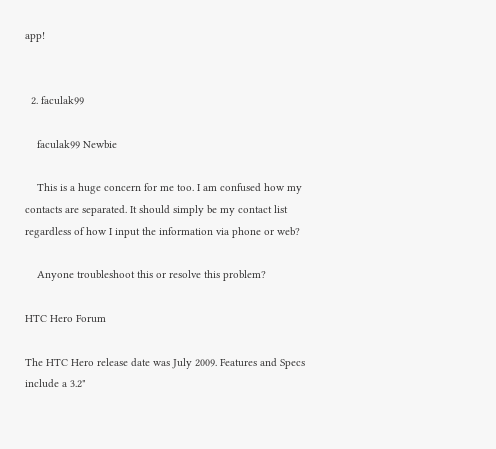app!


  2. faculak99

    faculak99 Newbie

    This is a huge concern for me too. I am confused how my contacts are separated. It should simply be my contact list regardless of how I input the information via phone or web?

    Anyone troubleshoot this or resolve this problem?

HTC Hero Forum

The HTC Hero release date was July 2009. Features and Specs include a 3.2"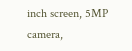inch screen, 5MP camera,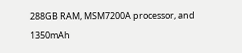288GB RAM, MSM7200A processor, and 1350mAh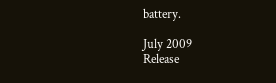battery.

July 2009
Release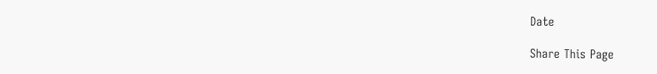Date

Share This Page